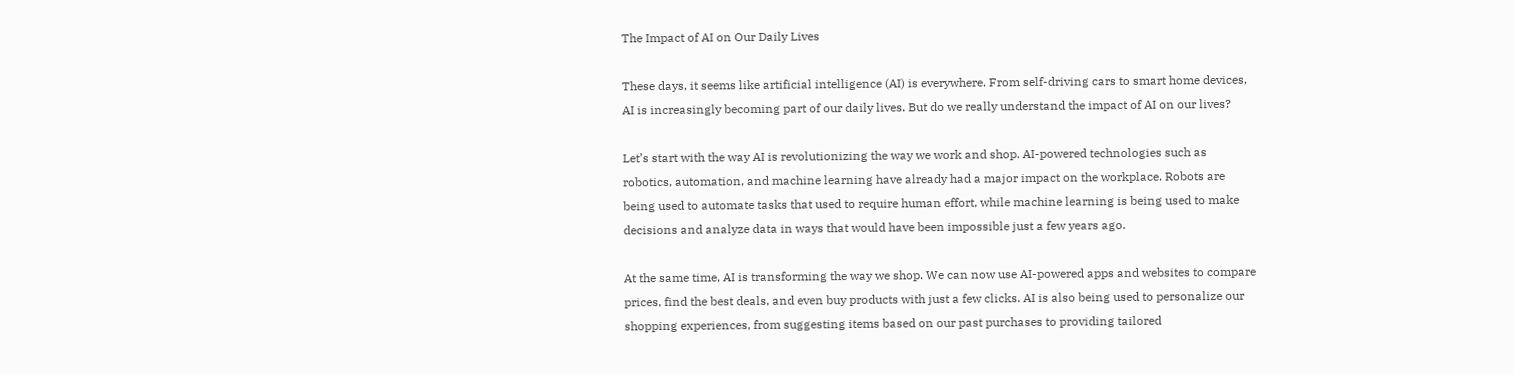The Impact of AI on Our Daily Lives

These days, it seems like artificial intelligence (AI) is everywhere. From self-driving cars to smart home devices, AI is increasingly becoming part of our daily lives. But do we really understand the impact of AI on our lives?

Let’s start with the way AI is revolutionizing the way we work and shop. AI-powered technologies such as robotics, automation, and machine learning have already had a major impact on the workplace. Robots are being used to automate tasks that used to require human effort, while machine learning is being used to make decisions and analyze data in ways that would have been impossible just a few years ago.

At the same time, AI is transforming the way we shop. We can now use AI-powered apps and websites to compare prices, find the best deals, and even buy products with just a few clicks. AI is also being used to personalize our shopping experiences, from suggesting items based on our past purchases to providing tailored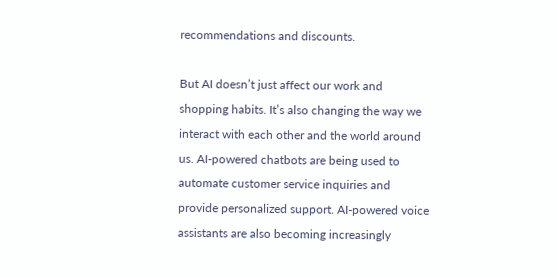recommendations and discounts.

But AI doesn’t just affect our work and shopping habits. It’s also changing the way we interact with each other and the world around us. AI-powered chatbots are being used to automate customer service inquiries and provide personalized support. AI-powered voice assistants are also becoming increasingly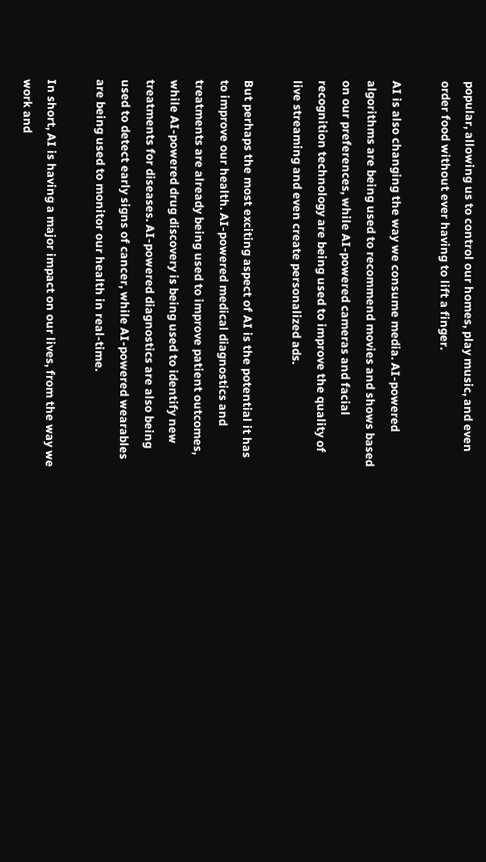popular, allowing us to control our homes, play music, and even order food without ever having to lift a finger.

AI is also changing the way we consume media. AI-powered algorithms are being used to recommend movies and shows based on our preferences, while AI-powered cameras and facial recognition technology are being used to improve the quality of live streaming and even create personalized ads.

But perhaps the most exciting aspect of AI is the potential it has to improve our health. AI-powered medical diagnostics and treatments are already being used to improve patient outcomes, while AI-powered drug discovery is being used to identify new treatments for diseases. AI-powered diagnostics are also being used to detect early signs of cancer, while AI-powered wearables are being used to monitor our health in real-time.

In short, AI is having a major impact on our lives, from the way we work and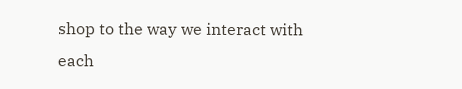shop to the way we interact with each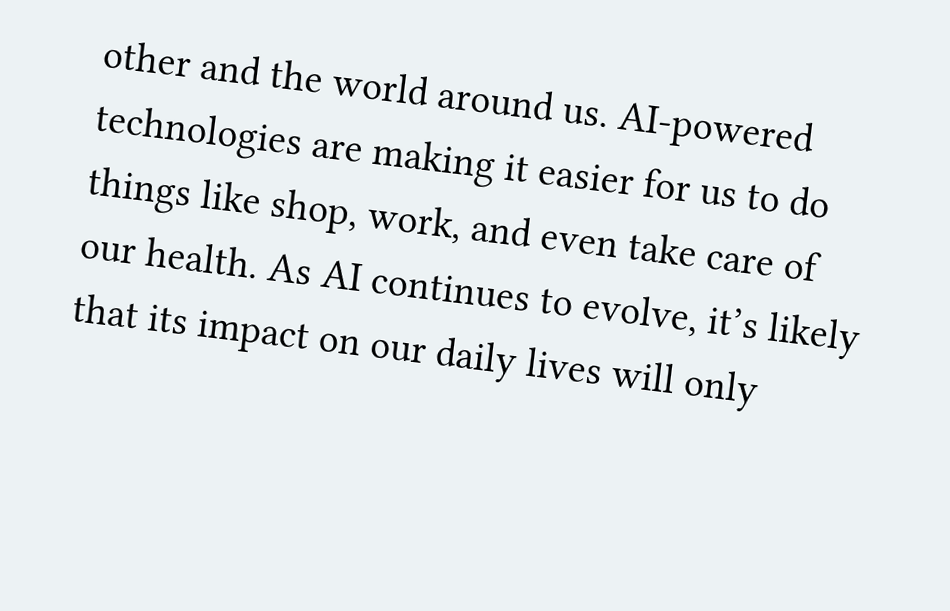other and the world around us. AI-powered technologies are making it easier for us to do things like shop, work, and even take care of our health. As AI continues to evolve, it’s likely that its impact on our daily lives will only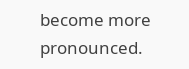become more pronounced.